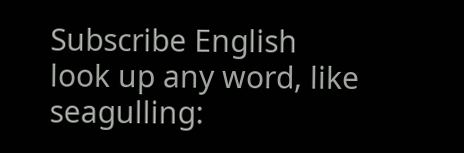Subscribe English
look up any word, like seagulling: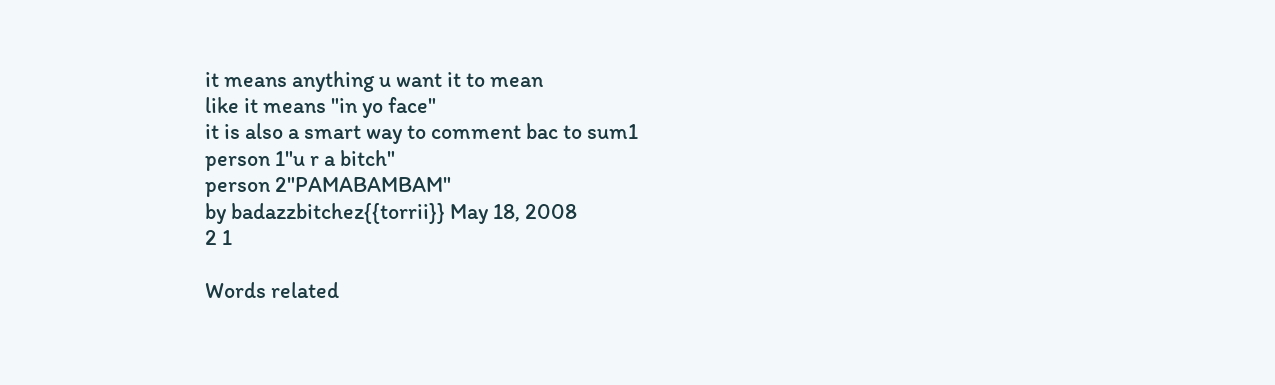it means anything u want it to mean
like it means "in yo face"
it is also a smart way to comment bac to sum1
person 1"u r a bitch"
person 2"PAMABAMBAM"
by badazzbitchez{{torrii}} May 18, 2008
2 1

Words related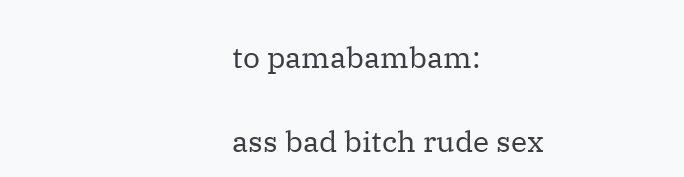to pamabambam:

ass bad bitch rude sex